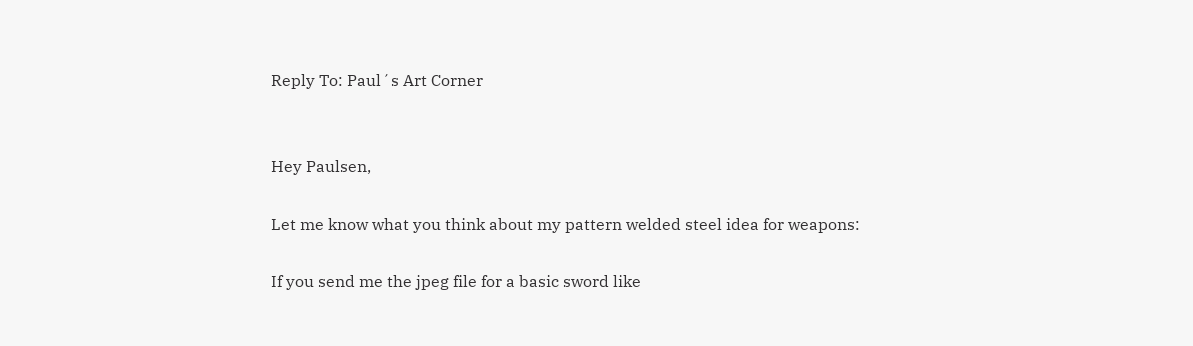Reply To: Paul´s Art Corner


Hey Paulsen,

Let me know what you think about my pattern welded steel idea for weapons:

If you send me the jpeg file for a basic sword like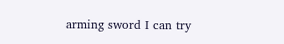arming sword I can try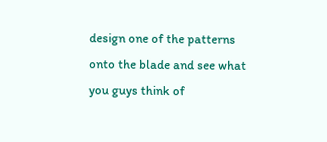design one of the patterns onto the blade and see what you guys think of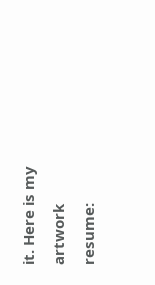it. Here is my artwork resume: